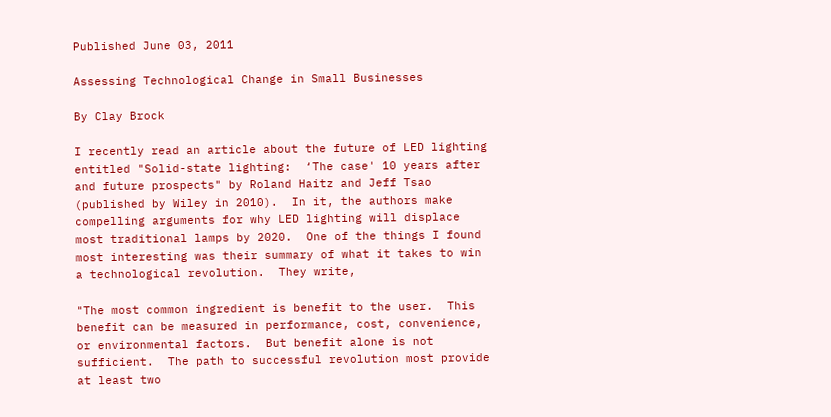Published June 03, 2011

Assessing Technological Change in Small Businesses

By Clay Brock

I recently read an article about the future of LED lighting entitled "Solid-state lighting:  ‘The case' 10 years after and future prospects" by Roland Haitz and Jeff Tsao (published by Wiley in 2010).  In it, the authors make compelling arguments for why LED lighting will displace most traditional lamps by 2020.  One of the things I found most interesting was their summary of what it takes to win a technological revolution.  They write,

"The most common ingredient is benefit to the user.  This benefit can be measured in performance, cost, convenience, or environmental factors.  But benefit alone is not sufficient.  The path to successful revolution most provide at least two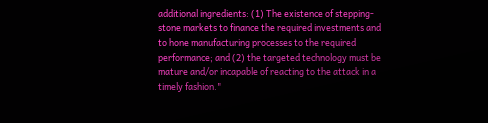additional ingredients: (1) The existence of stepping-stone markets to finance the required investments and to hone manufacturing processes to the required performance; and (2) the targeted technology must be mature and/or incapable of reacting to the attack in a timely fashion."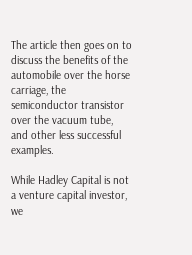The article then goes on to discuss the benefits of the automobile over the horse carriage, the semiconductor transistor over the vacuum tube, and other less successful examples.

While Hadley Capital is not a venture capital investor, we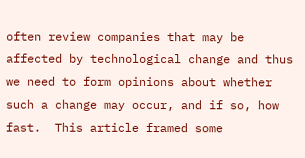often review companies that may be affected by technological change and thus we need to form opinions about whether such a change may occur, and if so, how fast.  This article framed some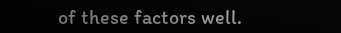of these factors well.